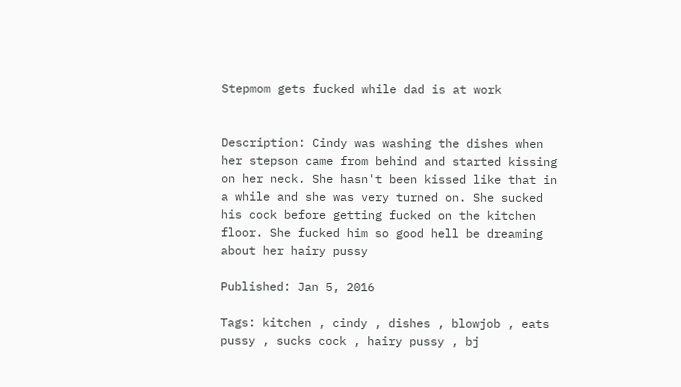Stepmom gets fucked while dad is at work


Description: Cindy was washing the dishes when her stepson came from behind and started kissing on her neck. She hasn't been kissed like that in a while and she was very turned on. She sucked his cock before getting fucked on the kitchen floor. She fucked him so good hell be dreaming about her hairy pussy

Published: Jan 5, 2016

Tags: kitchen , cindy , dishes , blowjob , eats pussy , sucks cock , hairy pussy , bj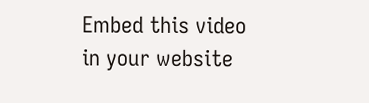Embed this video in your website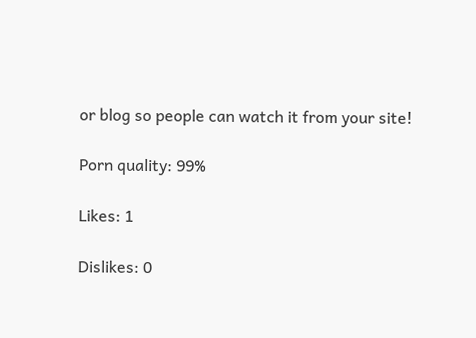or blog so people can watch it from your site!

Porn quality: 99%

Likes: 1

Dislikes: 0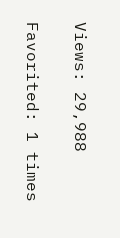Views: 29,988

Favorited: 1 times